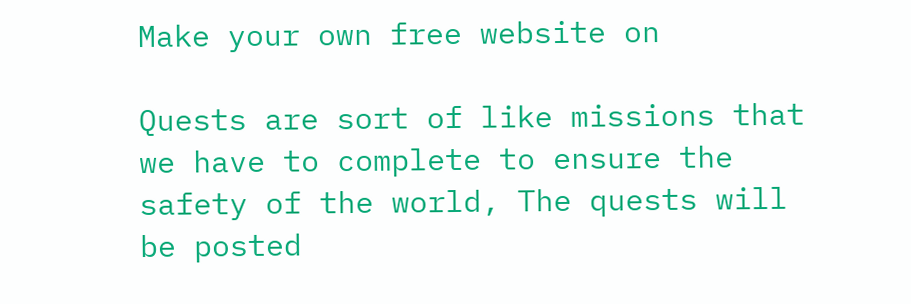Make your own free website on

Quests are sort of like missions that we have to complete to ensure the safety of the world, The quests will be posted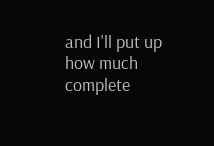and I'll put up how much complete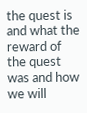the quest is and what the reward of the quest was and how we will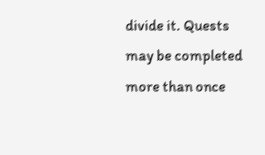divide it. Quests may be completed more than once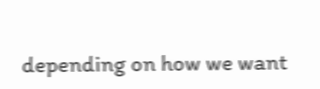depending on how we want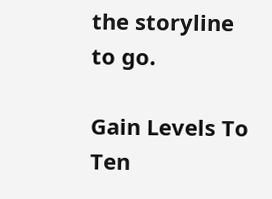the storyline to go.

Gain Levels To Ten